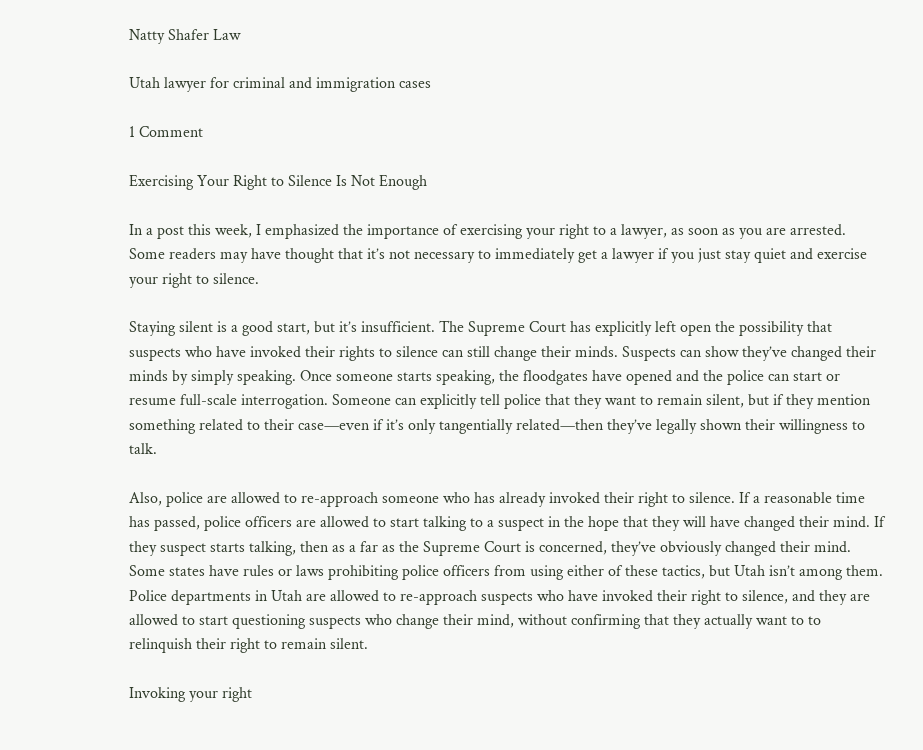Natty Shafer Law

Utah lawyer for criminal and immigration cases

1 Comment

Exercising Your Right to Silence Is Not Enough

In a post this week, I emphasized the importance of exercising your right to a lawyer, as soon as you are arrested. Some readers may have thought that it’s not necessary to immediately get a lawyer if you just stay quiet and exercise your right to silence.

Staying silent is a good start, but it’s insufficient. The Supreme Court has explicitly left open the possibility that suspects who have invoked their rights to silence can still change their minds. Suspects can show they’ve changed their minds by simply speaking. Once someone starts speaking, the floodgates have opened and the police can start or resume full-scale interrogation. Someone can explicitly tell police that they want to remain silent, but if they mention something related to their case—even if it’s only tangentially related—then they’ve legally shown their willingness to talk.

Also, police are allowed to re-approach someone who has already invoked their right to silence. If a reasonable time has passed, police officers are allowed to start talking to a suspect in the hope that they will have changed their mind. If they suspect starts talking, then as a far as the Supreme Court is concerned, they’ve obviously changed their mind. Some states have rules or laws prohibiting police officers from using either of these tactics, but Utah isn’t among them. Police departments in Utah are allowed to re-approach suspects who have invoked their right to silence, and they are allowed to start questioning suspects who change their mind, without confirming that they actually want to to relinquish their right to remain silent.

Invoking your right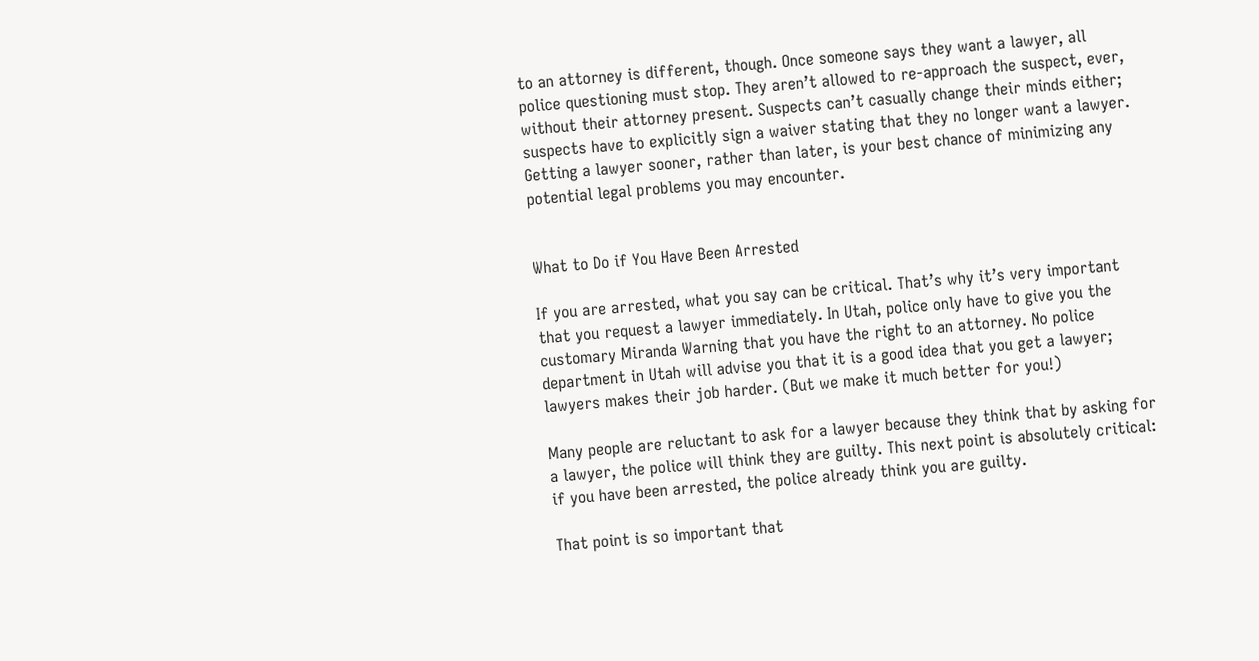to an attorney is different, though. Once someone says they want a lawyer, all police questioning must stop. They aren’t allowed to re-approach the suspect, ever, without their attorney present. Suspects can’t casually change their minds either; suspects have to explicitly sign a waiver stating that they no longer want a lawyer. Getting a lawyer sooner, rather than later, is your best chance of minimizing any potential legal problems you may encounter.


What to Do if You Have Been Arrested

If you are arrested, what you say can be critical. That’s why it’s very important that you request a lawyer immediately. In Utah, police only have to give you the customary Miranda Warning that you have the right to an attorney. No police department in Utah will advise you that it is a good idea that you get a lawyer; lawyers makes their job harder. (But we make it much better for you!)

Many people are reluctant to ask for a lawyer because they think that by asking for a lawyer, the police will think they are guilty. This next point is absolutely critical: if you have been arrested, the police already think you are guilty.

That point is so important that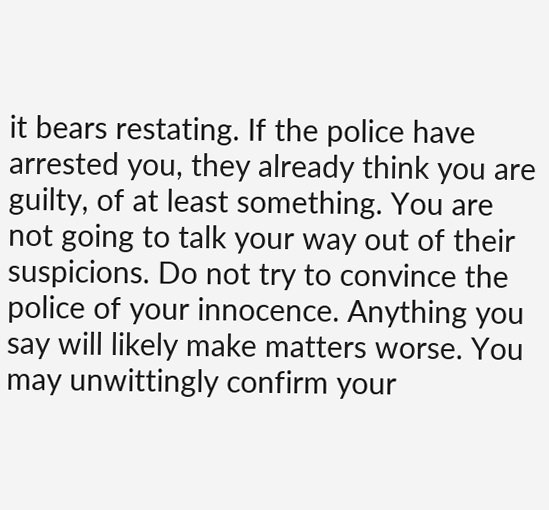it bears restating. If the police have arrested you, they already think you are guilty, of at least something. You are not going to talk your way out of their suspicions. Do not try to convince the police of your innocence. Anything you say will likely make matters worse. You may unwittingly confirm your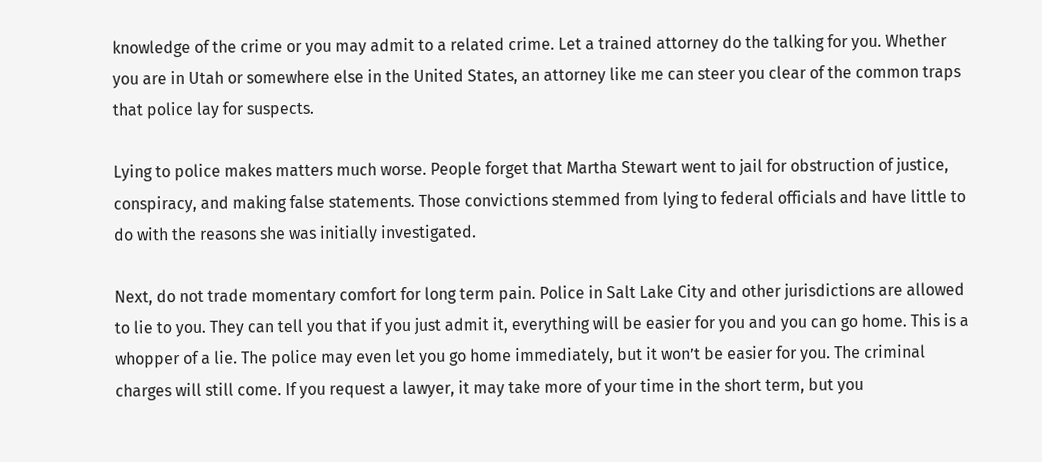knowledge of the crime or you may admit to a related crime. Let a trained attorney do the talking for you. Whether you are in Utah or somewhere else in the United States, an attorney like me can steer you clear of the common traps that police lay for suspects.

Lying to police makes matters much worse. People forget that Martha Stewart went to jail for obstruction of justice, conspiracy, and making false statements. Those convictions stemmed from lying to federal officials and have little to do with the reasons she was initially investigated.

Next, do not trade momentary comfort for long term pain. Police in Salt Lake City and other jurisdictions are allowed to lie to you. They can tell you that if you just admit it, everything will be easier for you and you can go home. This is a whopper of a lie. The police may even let you go home immediately, but it won’t be easier for you. The criminal charges will still come. If you request a lawyer, it may take more of your time in the short term, but you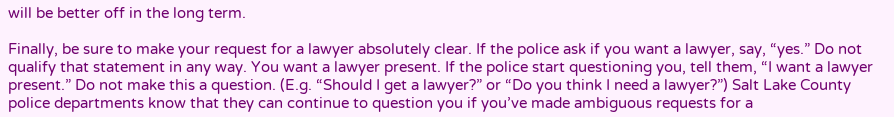will be better off in the long term.

Finally, be sure to make your request for a lawyer absolutely clear. If the police ask if you want a lawyer, say, “yes.” Do not qualify that statement in any way. You want a lawyer present. If the police start questioning you, tell them, “I want a lawyer present.” Do not make this a question. (E.g. “Should I get a lawyer?” or “Do you think I need a lawyer?”) Salt Lake County police departments know that they can continue to question you if you’ve made ambiguous requests for a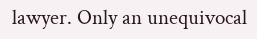lawyer. Only an unequivocal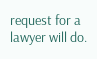request for a lawyer will do.